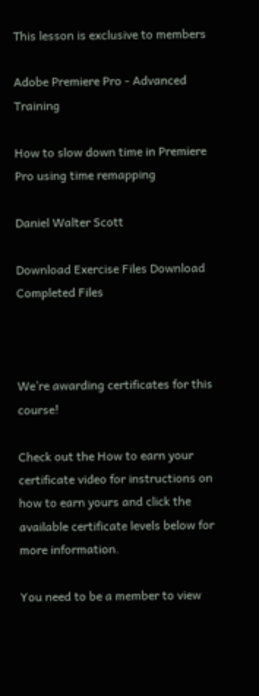This lesson is exclusive to members

Adobe Premiere Pro - Advanced Training

How to slow down time in Premiere Pro using time remapping

Daniel Walter Scott

Download Exercise Files Download Completed Files



We’re awarding certificates for this course!

Check out the How to earn your certificate video for instructions on how to earn yours and click the available certificate levels below for more information.

You need to be a member to view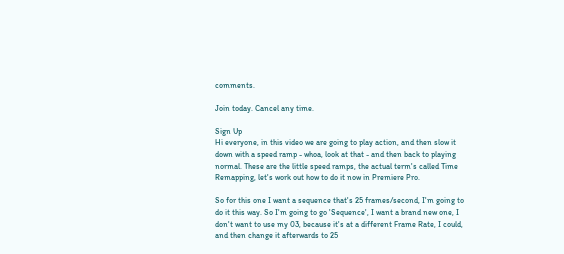comments.

Join today. Cancel any time.

Sign Up
Hi everyone, in this video we are going to play action, and then slow it down with a speed ramp - whoa, look at that - and then back to playing normal. These are the little speed ramps, the actual term's called Time Remapping, let's work out how to do it now in Premiere Pro.

So for this one I want a sequence that's 25 frames/second, I'm going to do it this way. So I'm going to go 'Sequence', I want a brand new one, I don't want to use my 03, because it's at a different Frame Rate, I could, and then change it afterwards to 25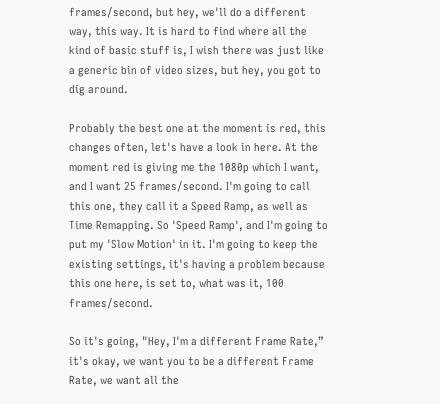frames/second, but hey, we'll do a different way, this way. It is hard to find where all the kind of basic stuff is, I wish there was just like a generic bin of video sizes, but hey, you got to dig around.

Probably the best one at the moment is red, this changes often, let's have a look in here. At the moment red is giving me the 1080p which I want, and I want 25 frames/second. I'm going to call this one, they call it a Speed Ramp, as well as Time Remapping. So 'Speed Ramp', and I'm going to put my 'Slow Motion' in it. I'm going to keep the existing settings, it's having a problem because this one here, is set to, what was it, 100 frames/second.

So it's going, "Hey, I'm a different Frame Rate,” it's okay, we want you to be a different Frame Rate, we want all the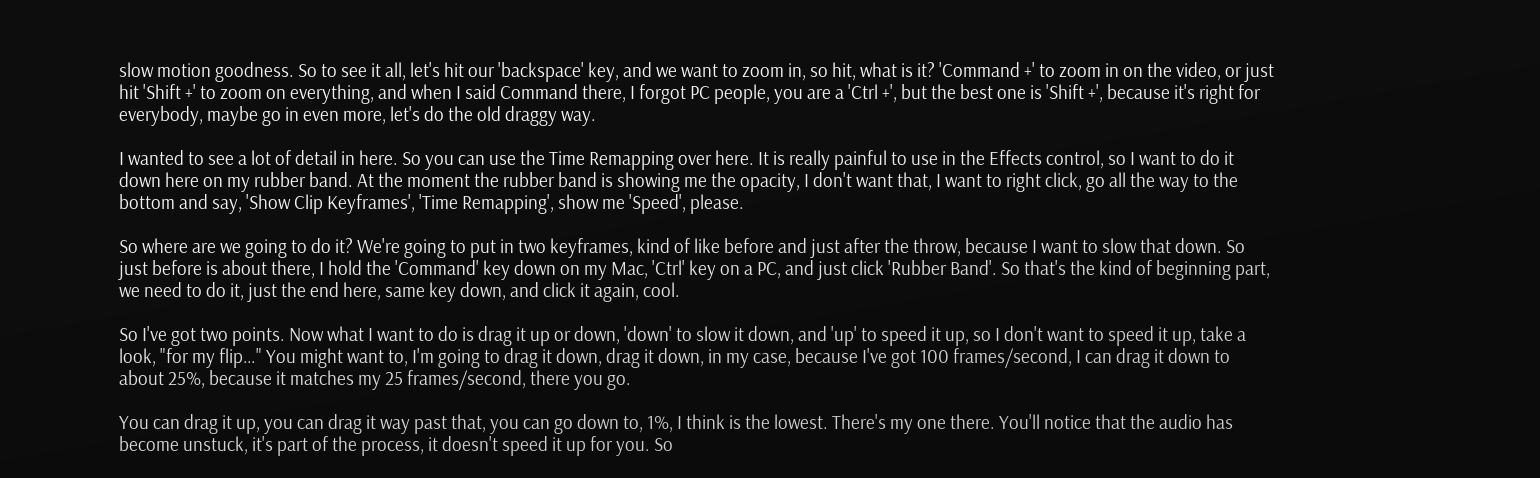slow motion goodness. So to see it all, let's hit our 'backspace' key, and we want to zoom in, so hit, what is it? 'Command +' to zoom in on the video, or just hit 'Shift +' to zoom on everything, and when I said Command there, I forgot PC people, you are a 'Ctrl +', but the best one is 'Shift +', because it's right for everybody, maybe go in even more, let's do the old draggy way.

I wanted to see a lot of detail in here. So you can use the Time Remapping over here. It is really painful to use in the Effects control, so I want to do it down here on my rubber band. At the moment the rubber band is showing me the opacity, I don't want that, I want to right click, go all the way to the bottom and say, 'Show Clip Keyframes', 'Time Remapping', show me 'Speed', please.

So where are we going to do it? We're going to put in two keyframes, kind of like before and just after the throw, because I want to slow that down. So just before is about there, I hold the 'Command' key down on my Mac, 'Ctrl' key on a PC, and just click 'Rubber Band'. So that's the kind of beginning part, we need to do it, just the end here, same key down, and click it again, cool.

So I've got two points. Now what I want to do is drag it up or down, 'down' to slow it down, and 'up' to speed it up, so I don't want to speed it up, take a look, "for my flip…" You might want to, I'm going to drag it down, drag it down, in my case, because I've got 100 frames/second, I can drag it down to about 25%, because it matches my 25 frames/second, there you go.

You can drag it up, you can drag it way past that, you can go down to, 1%, I think is the lowest. There's my one there. You'll notice that the audio has become unstuck, it's part of the process, it doesn't speed it up for you. So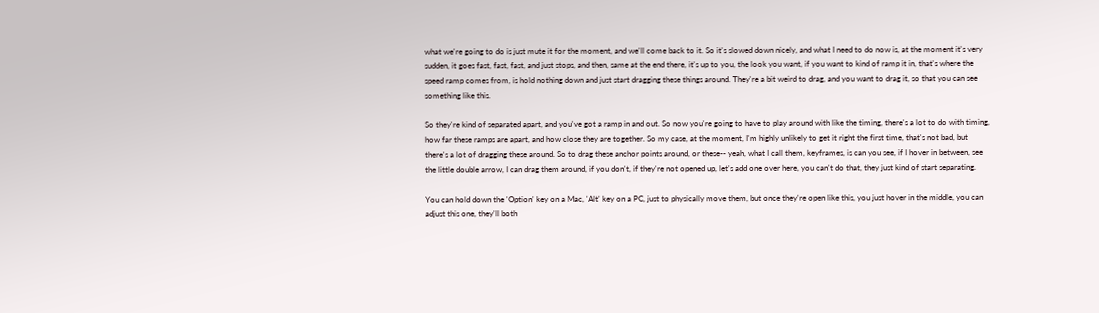what we're going to do is just mute it for the moment, and we'll come back to it. So it's slowed down nicely, and what I need to do now is, at the moment it's very sudden, it goes fast, fast, fast, and just stops, and then, same at the end there, it's up to you, the look you want, if you want to kind of ramp it in, that's where the speed ramp comes from, is hold nothing down and just start dragging these things around. They're a bit weird to drag, and you want to drag it, so that you can see something like this.

So they're kind of separated apart, and you've got a ramp in and out. So now you're going to have to play around with like the timing, there's a lot to do with timing, how far these ramps are apart, and how close they are together. So my case, at the moment, I'm highly unlikely to get it right the first time, that's not bad, but there's a lot of dragging these around. So to drag these anchor points around, or these-- yeah, what I call them, keyframes, is can you see, if I hover in between, see the little double arrow, I can drag them around, if you don't, if they're not opened up, let's add one over here, you can't do that, they just kind of start separating.

You can hold down the 'Option' key on a Mac, 'Alt' key on a PC, just to physically move them, but once they're open like this, you just hover in the middle, you can adjust this one, they'll both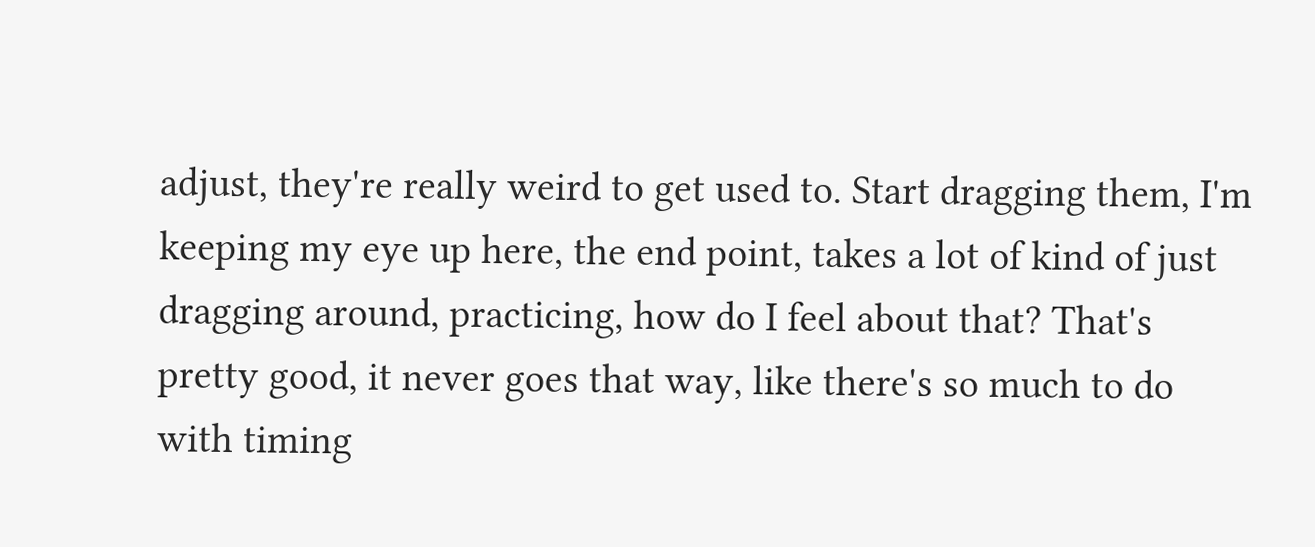adjust, they're really weird to get used to. Start dragging them, I'm keeping my eye up here, the end point, takes a lot of kind of just dragging around, practicing, how do I feel about that? That's pretty good, it never goes that way, like there's so much to do with timing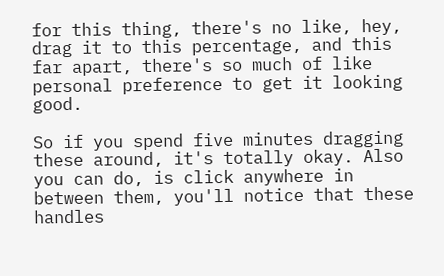for this thing, there's no like, hey, drag it to this percentage, and this far apart, there's so much of like personal preference to get it looking good.

So if you spend five minutes dragging these around, it's totally okay. Also you can do, is click anywhere in between them, you'll notice that these handles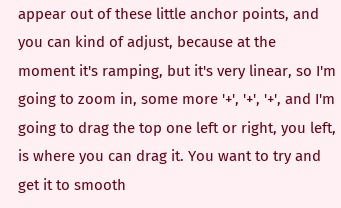appear out of these little anchor points, and you can kind of adjust, because at the moment it's ramping, but it's very linear, so I'm going to zoom in, some more '+', '+', '+', and I'm going to drag the top one left or right, you left, is where you can drag it. You want to try and get it to smooth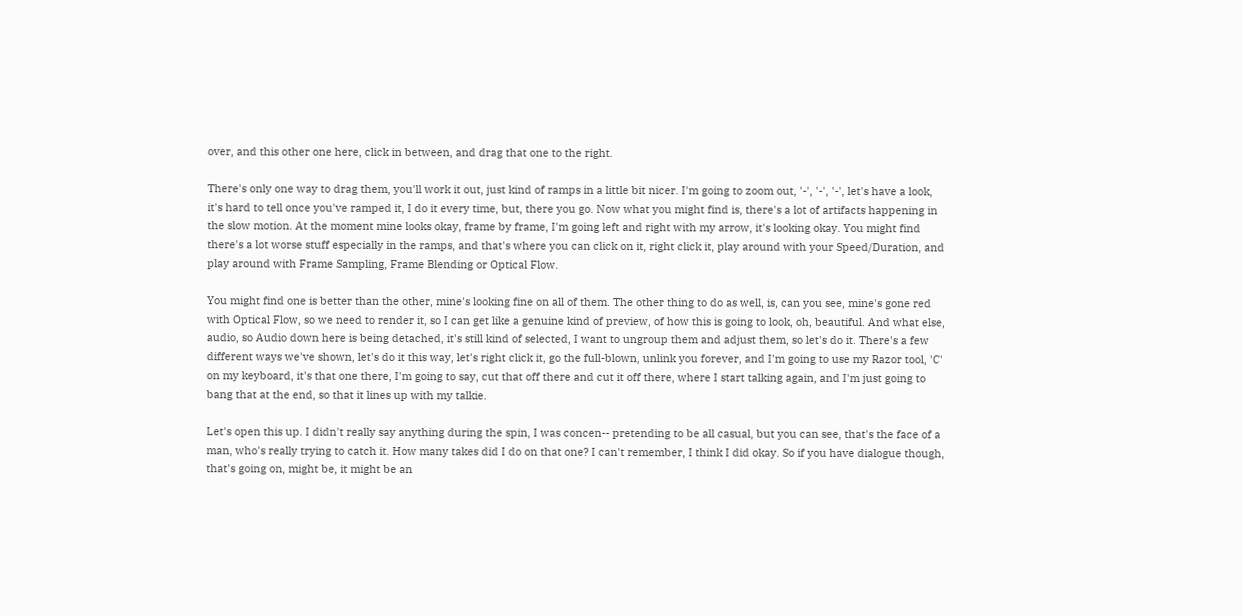over, and this other one here, click in between, and drag that one to the right.

There's only one way to drag them, you'll work it out, just kind of ramps in a little bit nicer. I'm going to zoom out, '-', '-', '-', let's have a look, it's hard to tell once you've ramped it, I do it every time, but, there you go. Now what you might find is, there's a lot of artifacts happening in the slow motion. At the moment mine looks okay, frame by frame, I'm going left and right with my arrow, it's looking okay. You might find there's a lot worse stuff especially in the ramps, and that's where you can click on it, right click it, play around with your Speed/Duration, and play around with Frame Sampling, Frame Blending or Optical Flow.

You might find one is better than the other, mine's looking fine on all of them. The other thing to do as well, is, can you see, mine's gone red with Optical Flow, so we need to render it, so I can get like a genuine kind of preview, of how this is going to look, oh, beautiful. And what else, audio, so Audio down here is being detached, it's still kind of selected, I want to ungroup them and adjust them, so let's do it. There's a few different ways we've shown, let's do it this way, let's right click it, go the full-blown, unlink you forever, and I'm going to use my Razor tool, 'C' on my keyboard, it's that one there, I'm going to say, cut that off there and cut it off there, where I start talking again, and I'm just going to bang that at the end, so that it lines up with my talkie.

Let's open this up. I didn't really say anything during the spin, I was concen-- pretending to be all casual, but you can see, that's the face of a man, who's really trying to catch it. How many takes did I do on that one? I can't remember, I think I did okay. So if you have dialogue though, that's going on, might be, it might be an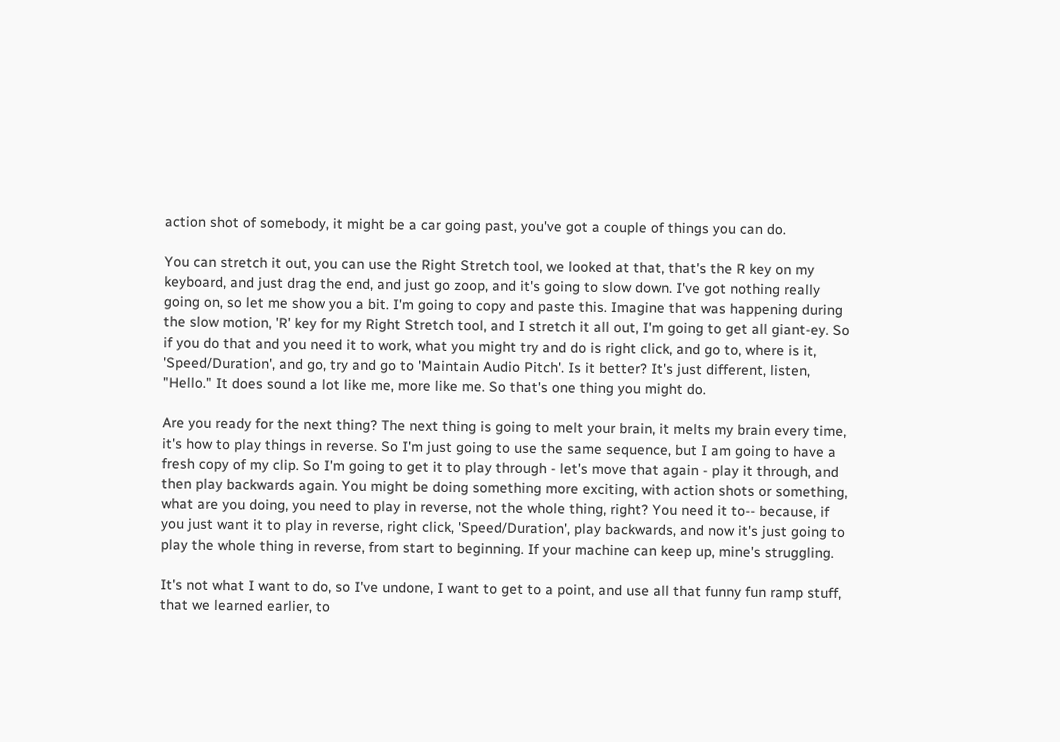action shot of somebody, it might be a car going past, you've got a couple of things you can do.

You can stretch it out, you can use the Right Stretch tool, we looked at that, that's the R key on my keyboard, and just drag the end, and just go zoop, and it's going to slow down. I've got nothing really going on, so let me show you a bit. I'm going to copy and paste this. Imagine that was happening during the slow motion, 'R' key for my Right Stretch tool, and I stretch it all out, I'm going to get all giant-ey. So if you do that and you need it to work, what you might try and do is right click, and go to, where is it, 'Speed/Duration', and go, try and go to 'Maintain Audio Pitch'. Is it better? It's just different, listen, "Hello." It does sound a lot like me, more like me. So that's one thing you might do.

Are you ready for the next thing? The next thing is going to melt your brain, it melts my brain every time, it's how to play things in reverse. So I'm just going to use the same sequence, but I am going to have a fresh copy of my clip. So I'm going to get it to play through - let's move that again - play it through, and then play backwards again. You might be doing something more exciting, with action shots or something, what are you doing, you need to play in reverse, not the whole thing, right? You need it to-- because, if you just want it to play in reverse, right click, 'Speed/Duration', play backwards, and now it's just going to play the whole thing in reverse, from start to beginning. If your machine can keep up, mine's struggling.

It's not what I want to do, so I've undone, I want to get to a point, and use all that funny fun ramp stuff, that we learned earlier, to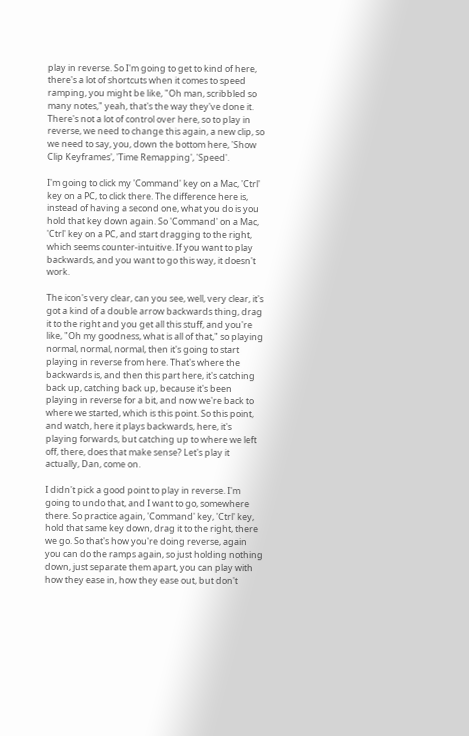play in reverse. So I'm going to get to kind of here, there's a lot of shortcuts when it comes to speed ramping, you might be like, "Oh man, scribbled so many notes," yeah, that's the way they've done it. There's not a lot of control over here, so to play in reverse, we need to change this again, a new clip, so we need to say, you, down the bottom here, 'Show Clip Keyframes', 'Time Remapping', 'Speed'.

I'm going to click my 'Command' key on a Mac, 'Ctrl' key on a PC, to click there. The difference here is, instead of having a second one, what you do is you hold that key down again. So 'Command' on a Mac, 'Ctrl' key on a PC, and start dragging to the right, which seems counter-intuitive. If you want to play backwards, and you want to go this way, it doesn't work.

The icon's very clear, can you see, well, very clear, it's got a kind of a double arrow backwards thing, drag it to the right and you get all this stuff, and you're like, "Oh my goodness, what is all of that," so playing normal, normal, normal, then it's going to start playing in reverse from here. That's where the backwards is, and then this part here, it's catching back up, catching back up, because it's been playing in reverse for a bit, and now we're back to where we started, which is this point. So this point, and watch, here it plays backwards, here, it's playing forwards, but catching up to where we left off, there, does that make sense? Let's play it actually, Dan, come on.

I didn't pick a good point to play in reverse. I'm going to undo that, and I want to go, somewhere there. So practice again, 'Command' key, 'Ctrl' key, hold that same key down, drag it to the right, there we go. So that's how you're doing reverse, again you can do the ramps again, so just holding nothing down, just separate them apart, you can play with how they ease in, how they ease out, but don't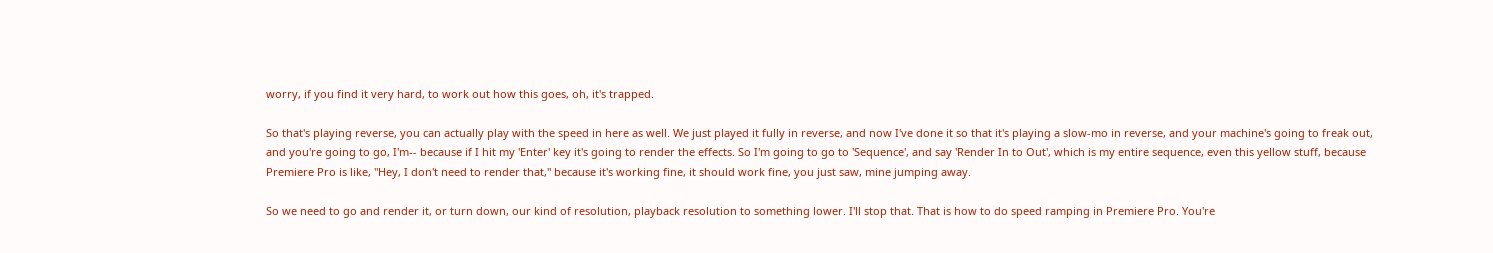worry, if you find it very hard, to work out how this goes, oh, it's trapped.

So that's playing reverse, you can actually play with the speed in here as well. We just played it fully in reverse, and now I've done it so that it's playing a slow-mo in reverse, and your machine's going to freak out, and you're going to go, I'm-- because if I hit my 'Enter' key it's going to render the effects. So I'm going to go to 'Sequence', and say 'Render In to Out', which is my entire sequence, even this yellow stuff, because Premiere Pro is like, "Hey, I don't need to render that," because it's working fine, it should work fine, you just saw, mine jumping away.

So we need to go and render it, or turn down, our kind of resolution, playback resolution to something lower. I'll stop that. That is how to do speed ramping in Premiere Pro. You're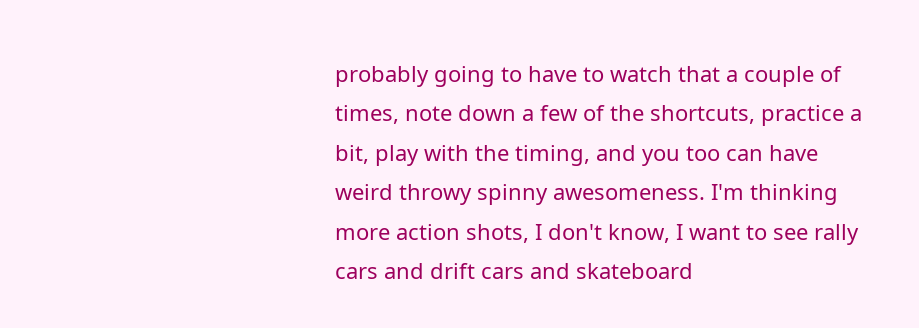probably going to have to watch that a couple of times, note down a few of the shortcuts, practice a bit, play with the timing, and you too can have weird throwy spinny awesomeness. I'm thinking more action shots, I don't know, I want to see rally cars and drift cars and skateboard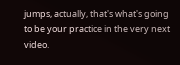jumps, actually, that's what's going to be your practice in the very next video.